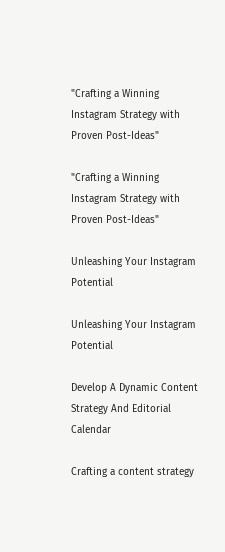"Crafting a Winning Instagram Strategy with Proven Post-Ideas"

"Crafting a Winning Instagram Strategy with Proven Post-Ideas"

Unleashing Your Instagram Potential

Unleashing Your Instagram Potential

Develop A Dynamic Content Strategy And Editorial Calendar

Crafting a content strategy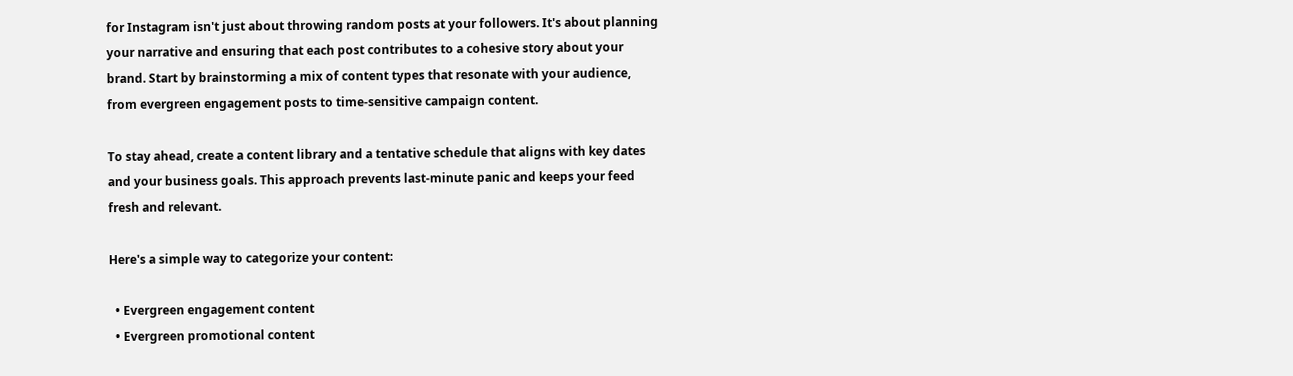for Instagram isn't just about throwing random posts at your followers. It's about planning your narrative and ensuring that each post contributes to a cohesive story about your brand. Start by brainstorming a mix of content types that resonate with your audience, from evergreen engagement posts to time-sensitive campaign content.

To stay ahead, create a content library and a tentative schedule that aligns with key dates and your business goals. This approach prevents last-minute panic and keeps your feed fresh and relevant.

Here's a simple way to categorize your content:

  • Evergreen engagement content
  • Evergreen promotional content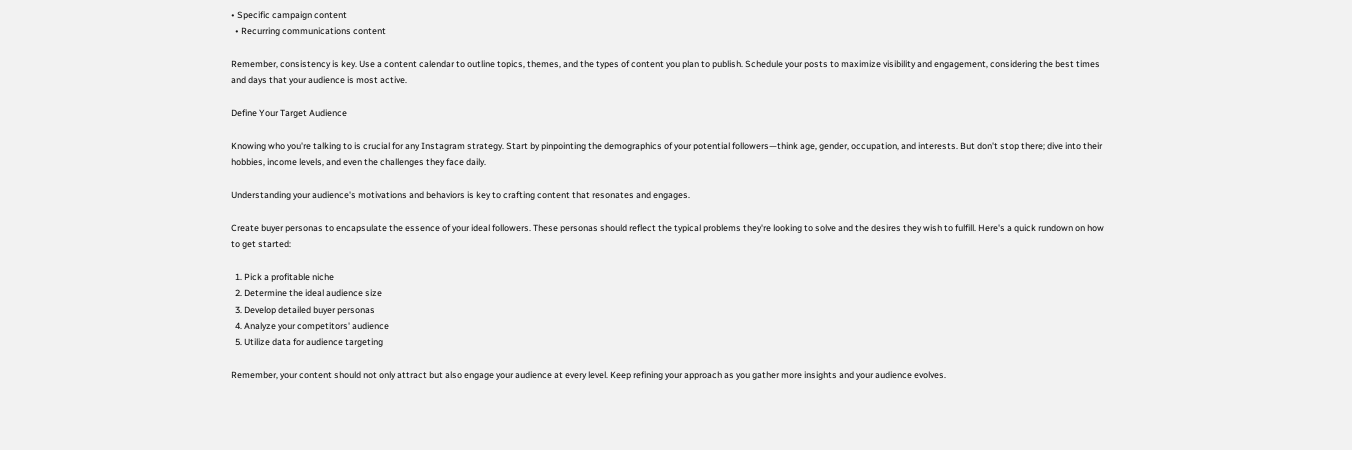• Specific campaign content
  • Recurring communications content

Remember, consistency is key. Use a content calendar to outline topics, themes, and the types of content you plan to publish. Schedule your posts to maximize visibility and engagement, considering the best times and days that your audience is most active.

Define Your Target Audience

Knowing who you're talking to is crucial for any Instagram strategy. Start by pinpointing the demographics of your potential followers—think age, gender, occupation, and interests. But don't stop there; dive into their hobbies, income levels, and even the challenges they face daily.

Understanding your audience's motivations and behaviors is key to crafting content that resonates and engages.

Create buyer personas to encapsulate the essence of your ideal followers. These personas should reflect the typical problems they're looking to solve and the desires they wish to fulfill. Here's a quick rundown on how to get started:

  1. Pick a profitable niche
  2. Determine the ideal audience size
  3. Develop detailed buyer personas
  4. Analyze your competitors' audience
  5. Utilize data for audience targeting

Remember, your content should not only attract but also engage your audience at every level. Keep refining your approach as you gather more insights and your audience evolves.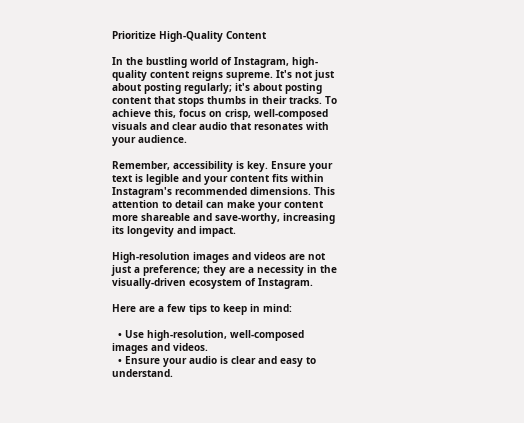Prioritize High-Quality Content

In the bustling world of Instagram, high-quality content reigns supreme. It's not just about posting regularly; it's about posting content that stops thumbs in their tracks. To achieve this, focus on crisp, well-composed visuals and clear audio that resonates with your audience.

Remember, accessibility is key. Ensure your text is legible and your content fits within Instagram's recommended dimensions. This attention to detail can make your content more shareable and save-worthy, increasing its longevity and impact.

High-resolution images and videos are not just a preference; they are a necessity in the visually-driven ecosystem of Instagram.

Here are a few tips to keep in mind:

  • Use high-resolution, well-composed images and videos.
  • Ensure your audio is clear and easy to understand.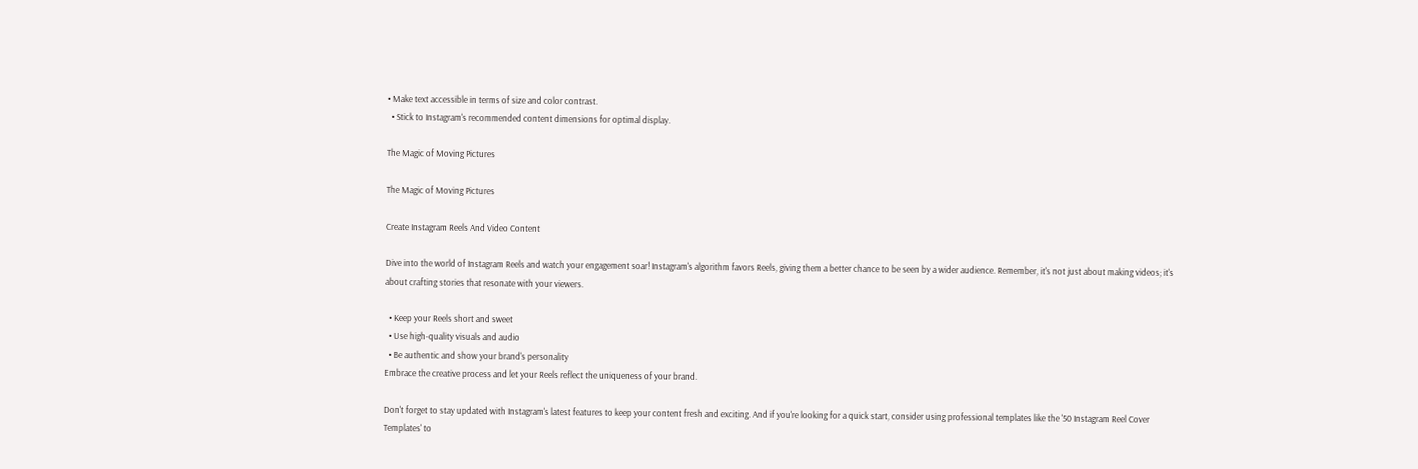• Make text accessible in terms of size and color contrast.
  • Stick to Instagram's recommended content dimensions for optimal display.

The Magic of Moving Pictures

The Magic of Moving Pictures

Create Instagram Reels And Video Content

Dive into the world of Instagram Reels and watch your engagement soar! Instagram's algorithm favors Reels, giving them a better chance to be seen by a wider audience. Remember, it's not just about making videos; it's about crafting stories that resonate with your viewers.

  • Keep your Reels short and sweet
  • Use high-quality visuals and audio
  • Be authentic and show your brand's personality
Embrace the creative process and let your Reels reflect the uniqueness of your brand.

Don't forget to stay updated with Instagram's latest features to keep your content fresh and exciting. And if you're looking for a quick start, consider using professional templates like the '50 Instagram Reel Cover Templates' to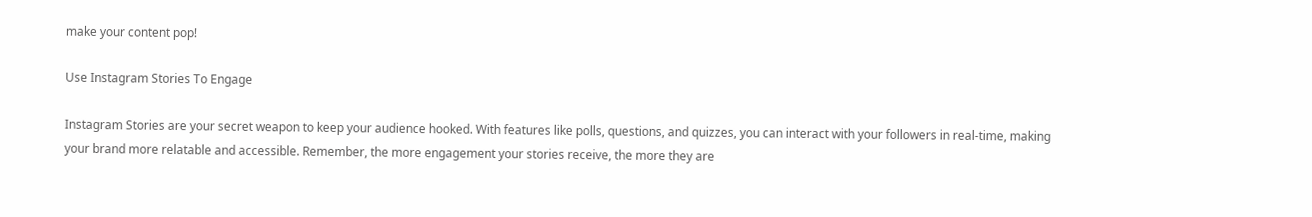make your content pop!

Use Instagram Stories To Engage

Instagram Stories are your secret weapon to keep your audience hooked. With features like polls, questions, and quizzes, you can interact with your followers in real-time, making your brand more relatable and accessible. Remember, the more engagement your stories receive, the more they are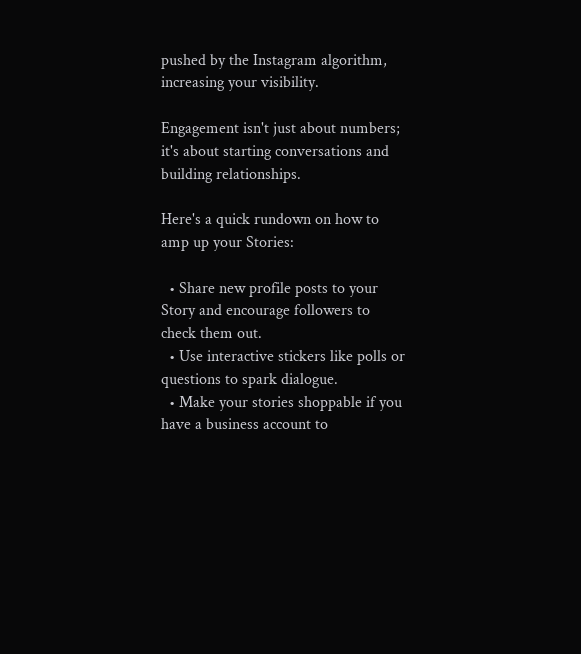pushed by the Instagram algorithm, increasing your visibility.

Engagement isn't just about numbers; it's about starting conversations and building relationships.

Here's a quick rundown on how to amp up your Stories:

  • Share new profile posts to your Story and encourage followers to check them out.
  • Use interactive stickers like polls or questions to spark dialogue.
  • Make your stories shoppable if you have a business account to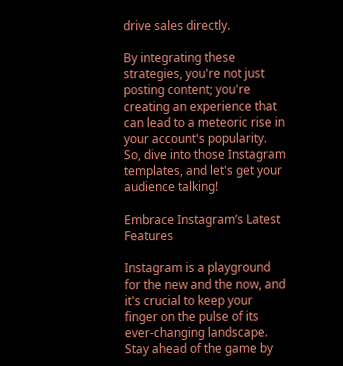drive sales directly.

By integrating these strategies, you're not just posting content; you're creating an experience that can lead to a meteoric rise in your account's popularity. So, dive into those Instagram templates, and let's get your audience talking!

Embrace Instagram’s Latest Features

Instagram is a playground for the new and the now, and it's crucial to keep your finger on the pulse of its ever-changing landscape. Stay ahead of the game by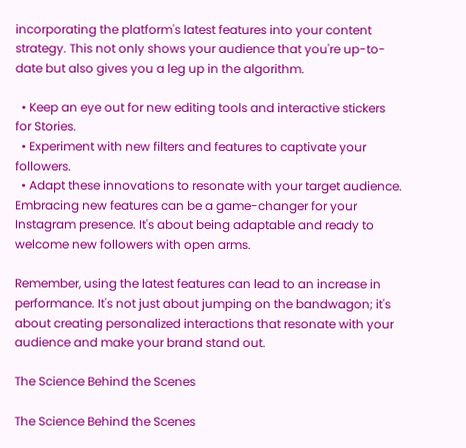incorporating the platform's latest features into your content strategy. This not only shows your audience that you're up-to-date but also gives you a leg up in the algorithm.

  • Keep an eye out for new editing tools and interactive stickers for Stories.
  • Experiment with new filters and features to captivate your followers.
  • Adapt these innovations to resonate with your target audience.
Embracing new features can be a game-changer for your Instagram presence. It's about being adaptable and ready to welcome new followers with open arms.

Remember, using the latest features can lead to an increase in performance. It's not just about jumping on the bandwagon; it's about creating personalized interactions that resonate with your audience and make your brand stand out.

The Science Behind the Scenes

The Science Behind the Scenes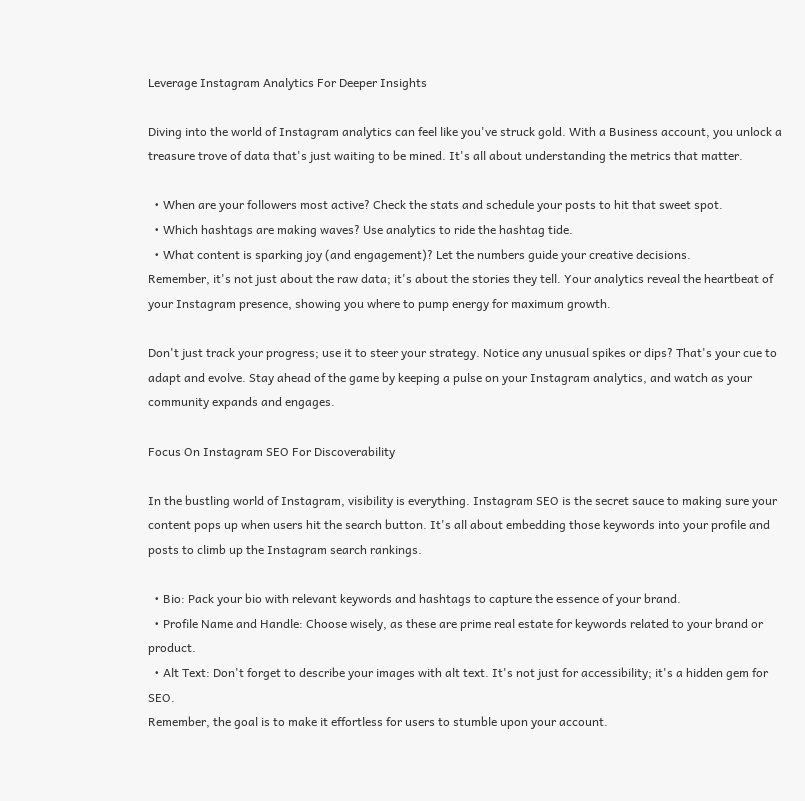Leverage Instagram Analytics For Deeper Insights

Diving into the world of Instagram analytics can feel like you've struck gold. With a Business account, you unlock a treasure trove of data that's just waiting to be mined. It's all about understanding the metrics that matter.

  • When are your followers most active? Check the stats and schedule your posts to hit that sweet spot.
  • Which hashtags are making waves? Use analytics to ride the hashtag tide.
  • What content is sparking joy (and engagement)? Let the numbers guide your creative decisions.
Remember, it's not just about the raw data; it's about the stories they tell. Your analytics reveal the heartbeat of your Instagram presence, showing you where to pump energy for maximum growth.

Don't just track your progress; use it to steer your strategy. Notice any unusual spikes or dips? That's your cue to adapt and evolve. Stay ahead of the game by keeping a pulse on your Instagram analytics, and watch as your community expands and engages.

Focus On Instagram SEO For Discoverability

In the bustling world of Instagram, visibility is everything. Instagram SEO is the secret sauce to making sure your content pops up when users hit the search button. It's all about embedding those keywords into your profile and posts to climb up the Instagram search rankings.

  • Bio: Pack your bio with relevant keywords and hashtags to capture the essence of your brand.
  • Profile Name and Handle: Choose wisely, as these are prime real estate for keywords related to your brand or product.
  • Alt Text: Don't forget to describe your images with alt text. It's not just for accessibility; it's a hidden gem for SEO.
Remember, the goal is to make it effortless for users to stumble upon your account.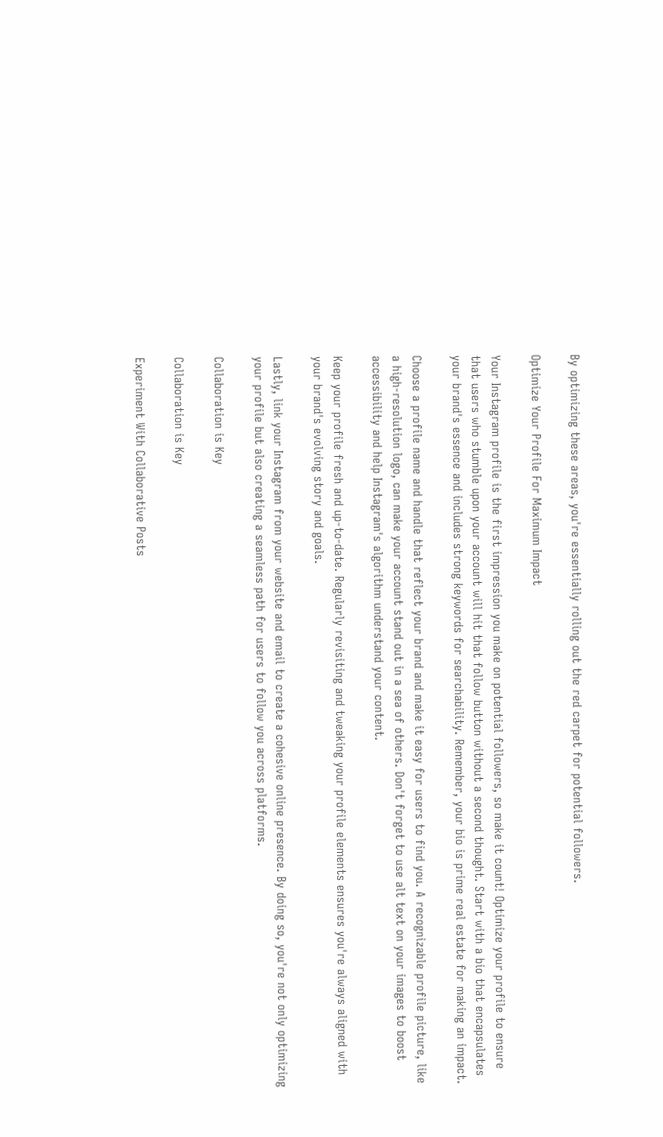By optimizing these areas, you're essentially rolling out the red carpet for potential followers.

Optimize Your Profile For Maximum Impact

Your Instagram profile is the first impression you make on potential followers, so make it count! Optimize your profile to ensure that users who stumble upon your account will hit that follow button without a second thought. Start with a bio that encapsulates your brand's essence and includes strong keywords for searchability. Remember, your bio is prime real estate for making an impact.

Choose a profile name and handle that reflect your brand and make it easy for users to find you. A recognizable profile picture, like a high-resolution logo, can make your account stand out in a sea of others. Don't forget to use alt text on your images to boost accessibility and help Instagram's algorithm understand your content.

Keep your profile fresh and up-to-date. Regularly revisiting and tweaking your profile elements ensures you're always aligned with your brand's evolving story and goals.

Lastly, link your Instagram from your website and email to create a cohesive online presence. By doing so, you're not only optimizing your profile but also creating a seamless path for users to follow you across platforms.

Collaboration is Key

Collaboration is Key

Experiment With Collaborative Posts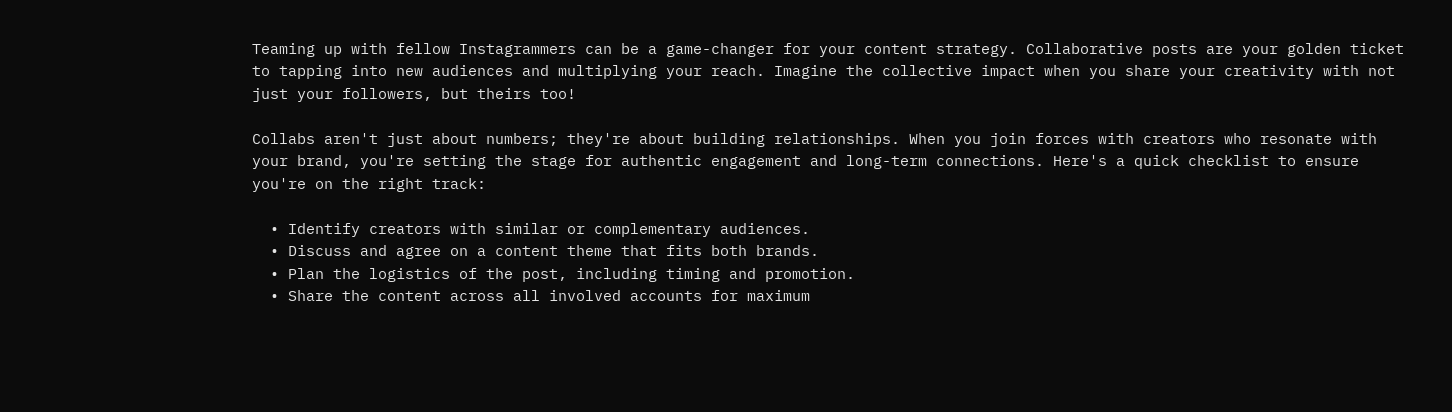Teaming up with fellow Instagrammers can be a game-changer for your content strategy. Collaborative posts are your golden ticket to tapping into new audiences and multiplying your reach. Imagine the collective impact when you share your creativity with not just your followers, but theirs too!

Collabs aren't just about numbers; they're about building relationships. When you join forces with creators who resonate with your brand, you're setting the stage for authentic engagement and long-term connections. Here's a quick checklist to ensure you're on the right track:

  • Identify creators with similar or complementary audiences.
  • Discuss and agree on a content theme that fits both brands.
  • Plan the logistics of the post, including timing and promotion.
  • Share the content across all involved accounts for maximum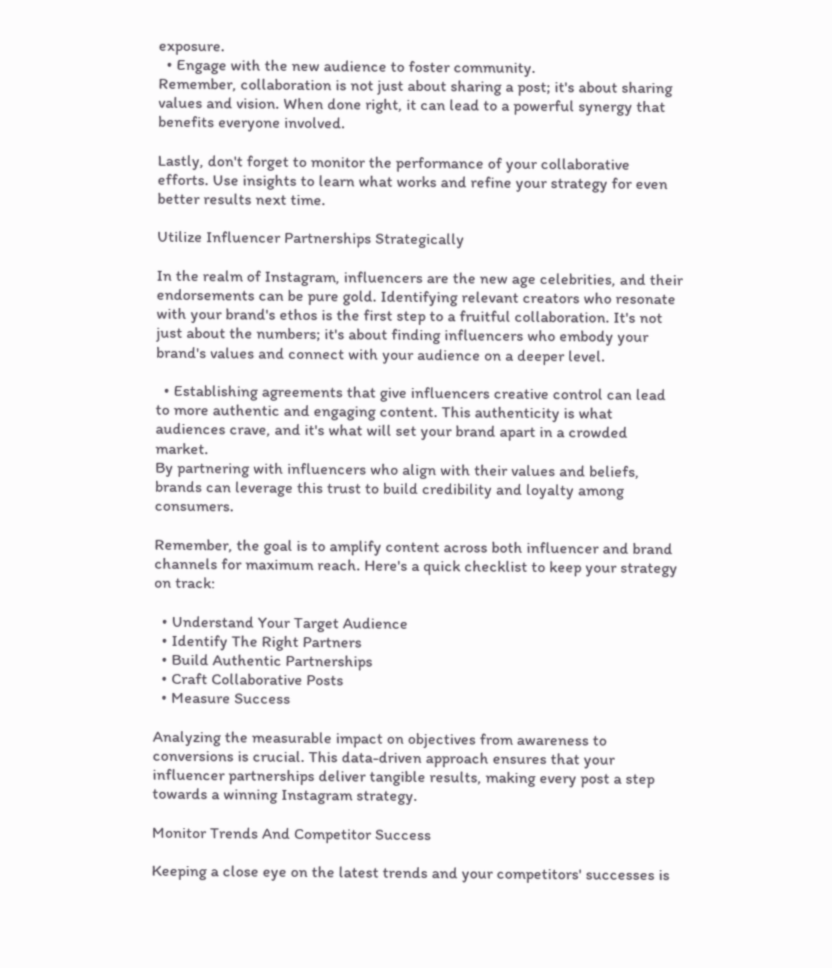exposure.
  • Engage with the new audience to foster community.
Remember, collaboration is not just about sharing a post; it's about sharing values and vision. When done right, it can lead to a powerful synergy that benefits everyone involved.

Lastly, don't forget to monitor the performance of your collaborative efforts. Use insights to learn what works and refine your strategy for even better results next time.

Utilize Influencer Partnerships Strategically

In the realm of Instagram, influencers are the new age celebrities, and their endorsements can be pure gold. Identifying relevant creators who resonate with your brand's ethos is the first step to a fruitful collaboration. It's not just about the numbers; it's about finding influencers who embody your brand's values and connect with your audience on a deeper level.

  • Establishing agreements that give influencers creative control can lead to more authentic and engaging content. This authenticity is what audiences crave, and it's what will set your brand apart in a crowded market.
By partnering with influencers who align with their values and beliefs, brands can leverage this trust to build credibility and loyalty among consumers.

Remember, the goal is to amplify content across both influencer and brand channels for maximum reach. Here's a quick checklist to keep your strategy on track:

  • Understand Your Target Audience
  • Identify The Right Partners
  • Build Authentic Partnerships
  • Craft Collaborative Posts
  • Measure Success

Analyzing the measurable impact on objectives from awareness to conversions is crucial. This data-driven approach ensures that your influencer partnerships deliver tangible results, making every post a step towards a winning Instagram strategy.

Monitor Trends And Competitor Success

Keeping a close eye on the latest trends and your competitors' successes is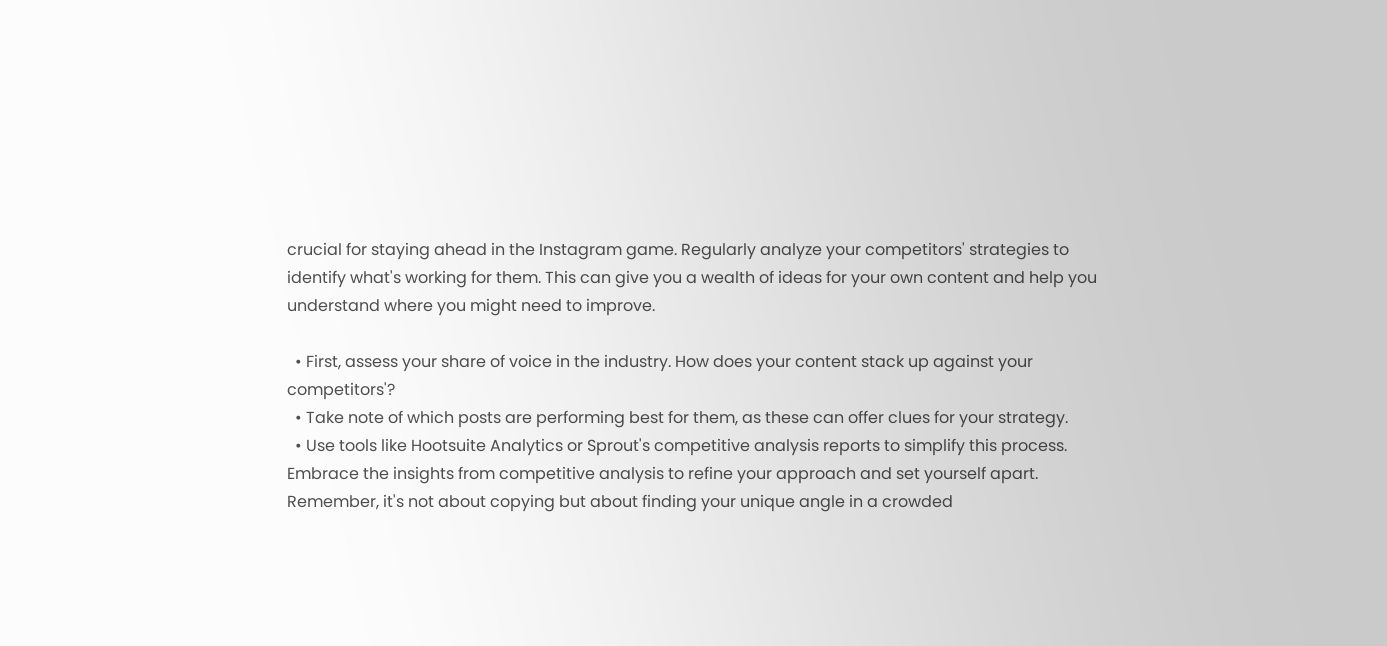crucial for staying ahead in the Instagram game. Regularly analyze your competitors' strategies to identify what's working for them. This can give you a wealth of ideas for your own content and help you understand where you might need to improve.

  • First, assess your share of voice in the industry. How does your content stack up against your competitors'?
  • Take note of which posts are performing best for them, as these can offer clues for your strategy.
  • Use tools like Hootsuite Analytics or Sprout's competitive analysis reports to simplify this process.
Embrace the insights from competitive analysis to refine your approach and set yourself apart. Remember, it's not about copying but about finding your unique angle in a crowded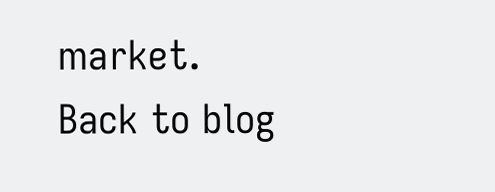market.
Back to blog